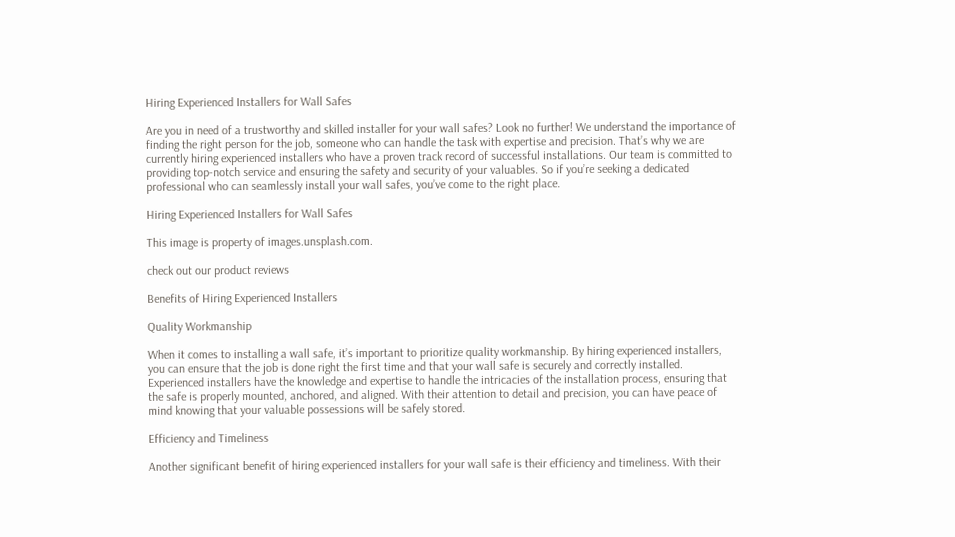Hiring Experienced Installers for Wall Safes

Are you in need of a trustworthy and skilled installer for your wall safes? Look no further! We understand the importance of finding the right person for the job, someone who can handle the task with expertise and precision. That’s why we are currently hiring experienced installers who have a proven track record of successful installations. Our team is committed to providing top-notch service and ensuring the safety and security of your valuables. So if you’re seeking a dedicated professional who can seamlessly install your wall safes, you’ve come to the right place.

Hiring Experienced Installers for Wall Safes

This image is property of images.unsplash.com.

check out our product reviews

Benefits of Hiring Experienced Installers

Quality Workmanship

When it comes to installing a wall safe, it’s important to prioritize quality workmanship. By hiring experienced installers, you can ensure that the job is done right the first time and that your wall safe is securely and correctly installed. Experienced installers have the knowledge and expertise to handle the intricacies of the installation process, ensuring that the safe is properly mounted, anchored, and aligned. With their attention to detail and precision, you can have peace of mind knowing that your valuable possessions will be safely stored.

Efficiency and Timeliness

Another significant benefit of hiring experienced installers for your wall safe is their efficiency and timeliness. With their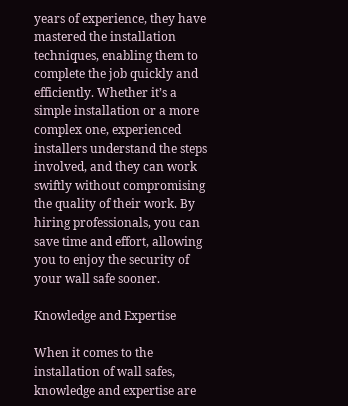years of experience, they have mastered the installation techniques, enabling them to complete the job quickly and efficiently. Whether it’s a simple installation or a more complex one, experienced installers understand the steps involved, and they can work swiftly without compromising the quality of their work. By hiring professionals, you can save time and effort, allowing you to enjoy the security of your wall safe sooner.

Knowledge and Expertise

When it comes to the installation of wall safes, knowledge and expertise are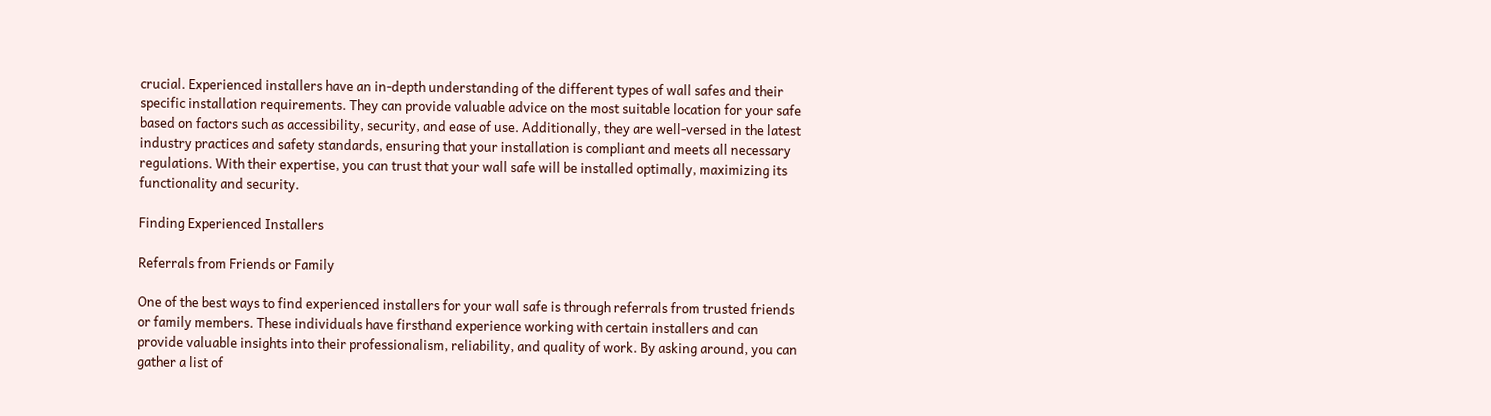crucial. Experienced installers have an in-depth understanding of the different types of wall safes and their specific installation requirements. They can provide valuable advice on the most suitable location for your safe based on factors such as accessibility, security, and ease of use. Additionally, they are well-versed in the latest industry practices and safety standards, ensuring that your installation is compliant and meets all necessary regulations. With their expertise, you can trust that your wall safe will be installed optimally, maximizing its functionality and security.

Finding Experienced Installers

Referrals from Friends or Family

One of the best ways to find experienced installers for your wall safe is through referrals from trusted friends or family members. These individuals have firsthand experience working with certain installers and can provide valuable insights into their professionalism, reliability, and quality of work. By asking around, you can gather a list of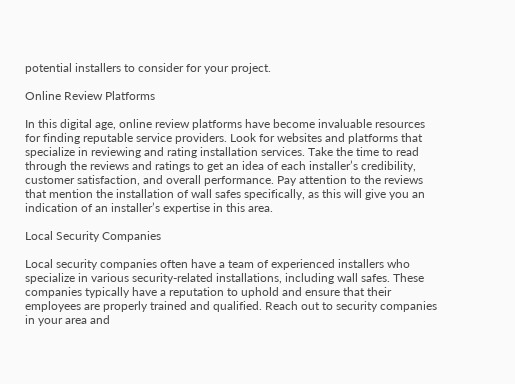potential installers to consider for your project.

Online Review Platforms

In this digital age, online review platforms have become invaluable resources for finding reputable service providers. Look for websites and platforms that specialize in reviewing and rating installation services. Take the time to read through the reviews and ratings to get an idea of each installer’s credibility, customer satisfaction, and overall performance. Pay attention to the reviews that mention the installation of wall safes specifically, as this will give you an indication of an installer’s expertise in this area.

Local Security Companies

Local security companies often have a team of experienced installers who specialize in various security-related installations, including wall safes. These companies typically have a reputation to uphold and ensure that their employees are properly trained and qualified. Reach out to security companies in your area and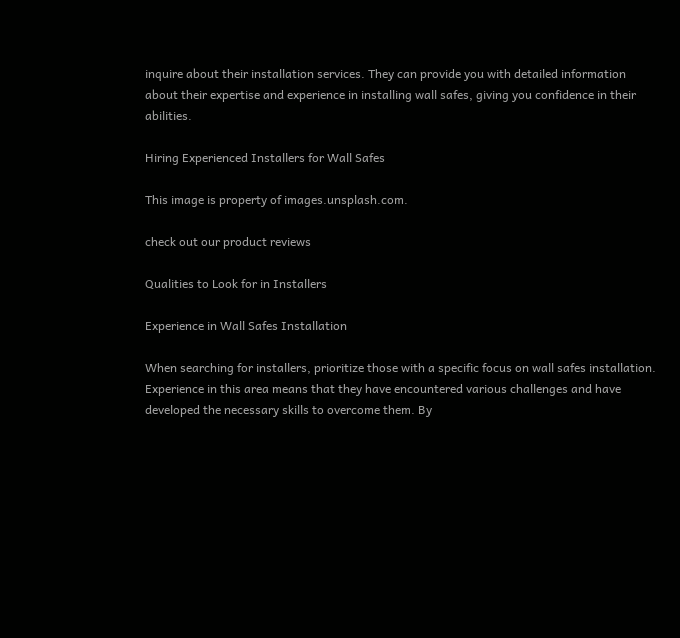inquire about their installation services. They can provide you with detailed information about their expertise and experience in installing wall safes, giving you confidence in their abilities.

Hiring Experienced Installers for Wall Safes

This image is property of images.unsplash.com.

check out our product reviews

Qualities to Look for in Installers

Experience in Wall Safes Installation

When searching for installers, prioritize those with a specific focus on wall safes installation. Experience in this area means that they have encountered various challenges and have developed the necessary skills to overcome them. By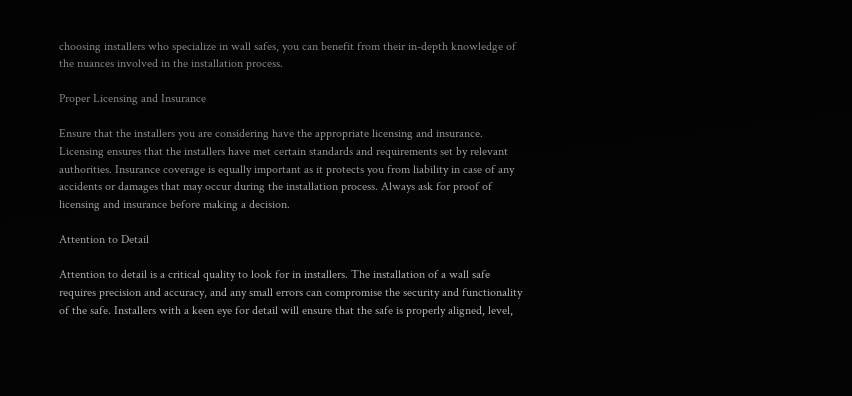choosing installers who specialize in wall safes, you can benefit from their in-depth knowledge of the nuances involved in the installation process.

Proper Licensing and Insurance

Ensure that the installers you are considering have the appropriate licensing and insurance. Licensing ensures that the installers have met certain standards and requirements set by relevant authorities. Insurance coverage is equally important as it protects you from liability in case of any accidents or damages that may occur during the installation process. Always ask for proof of licensing and insurance before making a decision.

Attention to Detail

Attention to detail is a critical quality to look for in installers. The installation of a wall safe requires precision and accuracy, and any small errors can compromise the security and functionality of the safe. Installers with a keen eye for detail will ensure that the safe is properly aligned, level,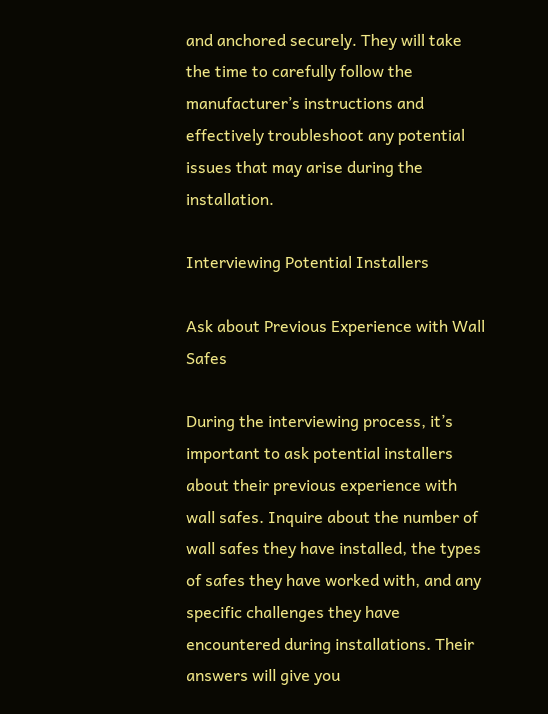and anchored securely. They will take the time to carefully follow the manufacturer’s instructions and effectively troubleshoot any potential issues that may arise during the installation.

Interviewing Potential Installers

Ask about Previous Experience with Wall Safes

During the interviewing process, it’s important to ask potential installers about their previous experience with wall safes. Inquire about the number of wall safes they have installed, the types of safes they have worked with, and any specific challenges they have encountered during installations. Their answers will give you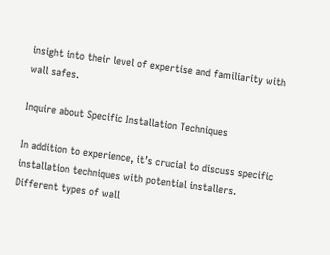insight into their level of expertise and familiarity with wall safes.

Inquire about Specific Installation Techniques

In addition to experience, it’s crucial to discuss specific installation techniques with potential installers. Different types of wall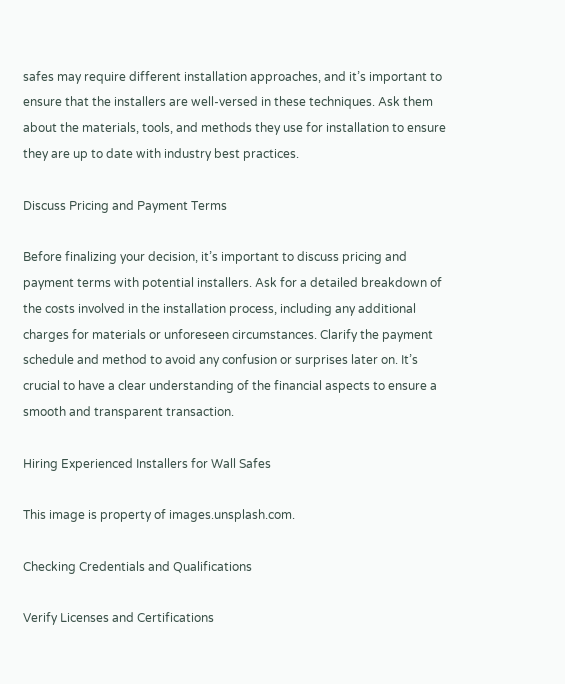safes may require different installation approaches, and it’s important to ensure that the installers are well-versed in these techniques. Ask them about the materials, tools, and methods they use for installation to ensure they are up to date with industry best practices.

Discuss Pricing and Payment Terms

Before finalizing your decision, it’s important to discuss pricing and payment terms with potential installers. Ask for a detailed breakdown of the costs involved in the installation process, including any additional charges for materials or unforeseen circumstances. Clarify the payment schedule and method to avoid any confusion or surprises later on. It’s crucial to have a clear understanding of the financial aspects to ensure a smooth and transparent transaction.

Hiring Experienced Installers for Wall Safes

This image is property of images.unsplash.com.

Checking Credentials and Qualifications

Verify Licenses and Certifications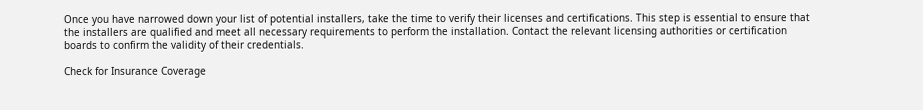Once you have narrowed down your list of potential installers, take the time to verify their licenses and certifications. This step is essential to ensure that the installers are qualified and meet all necessary requirements to perform the installation. Contact the relevant licensing authorities or certification boards to confirm the validity of their credentials.

Check for Insurance Coverage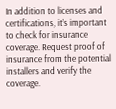In addition to licenses and certifications, it’s important to check for insurance coverage. Request proof of insurance from the potential installers and verify the coverage.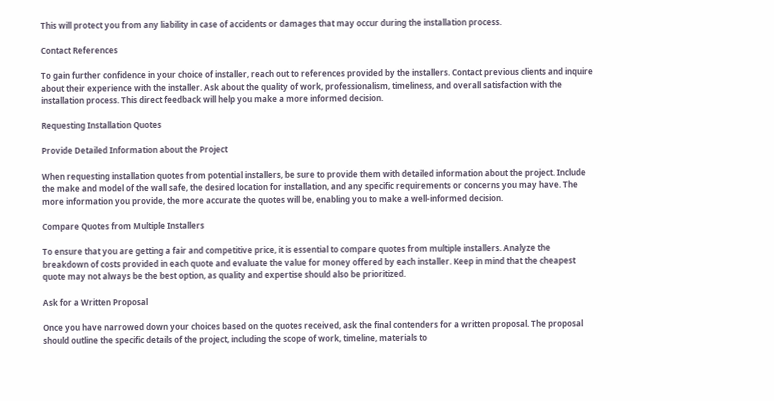This will protect you from any liability in case of accidents or damages that may occur during the installation process.

Contact References

To gain further confidence in your choice of installer, reach out to references provided by the installers. Contact previous clients and inquire about their experience with the installer. Ask about the quality of work, professionalism, timeliness, and overall satisfaction with the installation process. This direct feedback will help you make a more informed decision.

Requesting Installation Quotes

Provide Detailed Information about the Project

When requesting installation quotes from potential installers, be sure to provide them with detailed information about the project. Include the make and model of the wall safe, the desired location for installation, and any specific requirements or concerns you may have. The more information you provide, the more accurate the quotes will be, enabling you to make a well-informed decision.

Compare Quotes from Multiple Installers

To ensure that you are getting a fair and competitive price, it is essential to compare quotes from multiple installers. Analyze the breakdown of costs provided in each quote and evaluate the value for money offered by each installer. Keep in mind that the cheapest quote may not always be the best option, as quality and expertise should also be prioritized.

Ask for a Written Proposal

Once you have narrowed down your choices based on the quotes received, ask the final contenders for a written proposal. The proposal should outline the specific details of the project, including the scope of work, timeline, materials to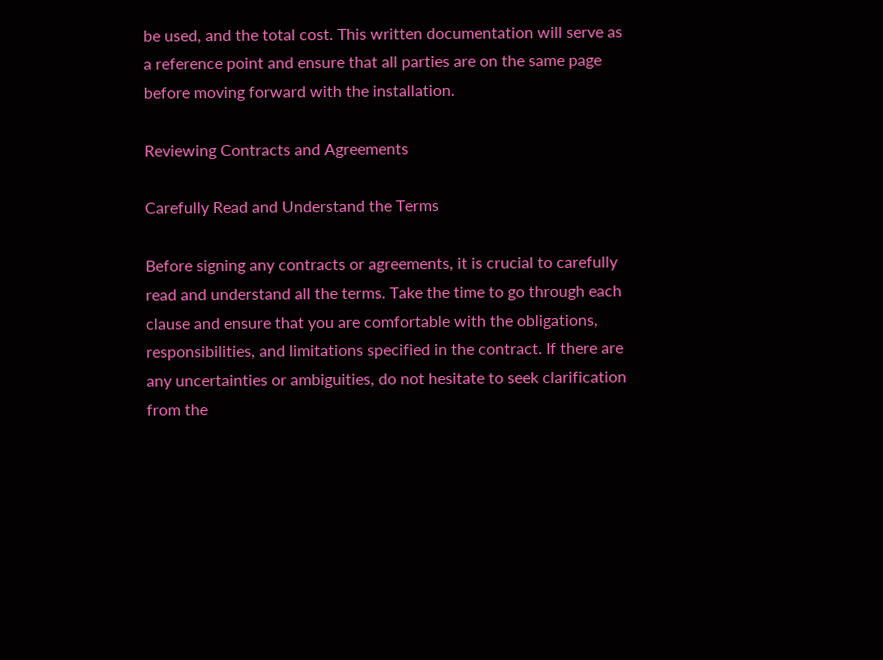be used, and the total cost. This written documentation will serve as a reference point and ensure that all parties are on the same page before moving forward with the installation.

Reviewing Contracts and Agreements

Carefully Read and Understand the Terms

Before signing any contracts or agreements, it is crucial to carefully read and understand all the terms. Take the time to go through each clause and ensure that you are comfortable with the obligations, responsibilities, and limitations specified in the contract. If there are any uncertainties or ambiguities, do not hesitate to seek clarification from the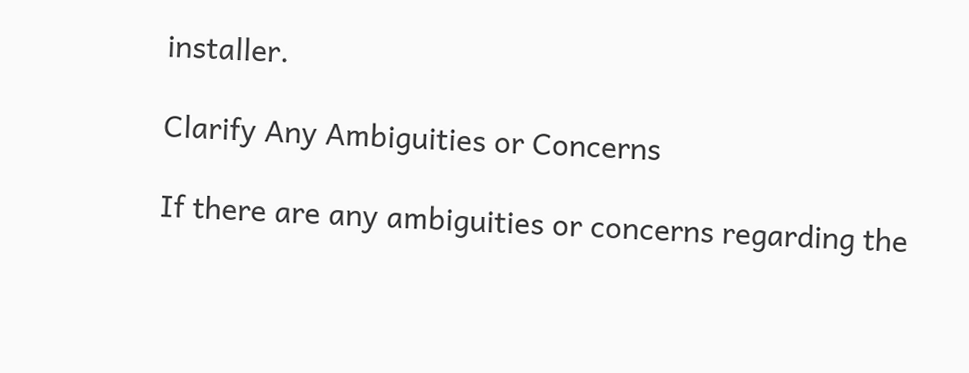installer.

Clarify Any Ambiguities or Concerns

If there are any ambiguities or concerns regarding the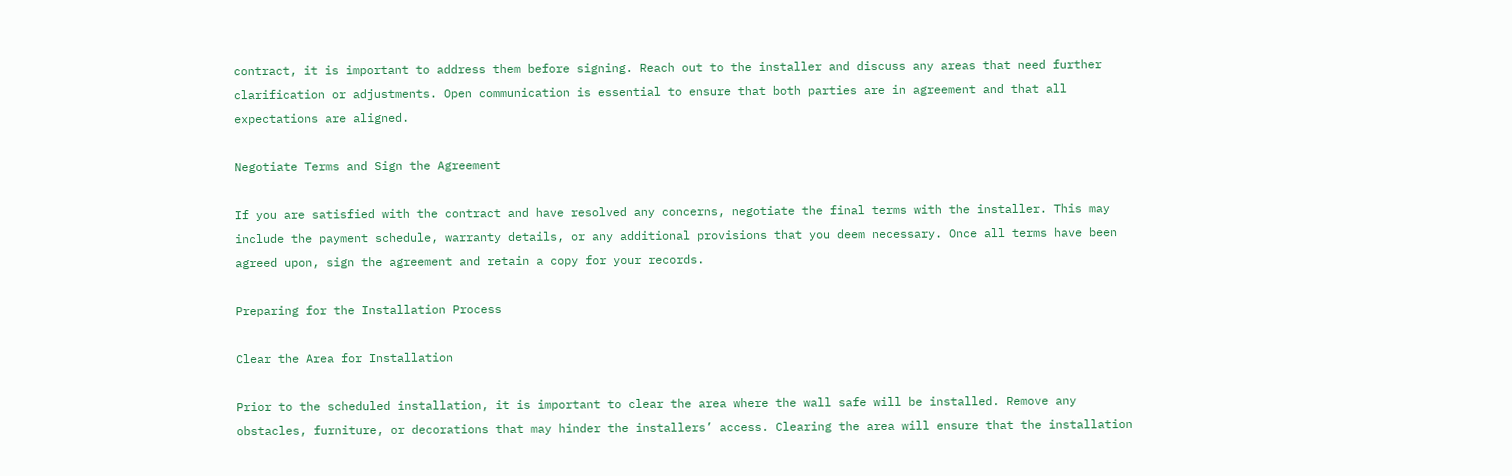contract, it is important to address them before signing. Reach out to the installer and discuss any areas that need further clarification or adjustments. Open communication is essential to ensure that both parties are in agreement and that all expectations are aligned.

Negotiate Terms and Sign the Agreement

If you are satisfied with the contract and have resolved any concerns, negotiate the final terms with the installer. This may include the payment schedule, warranty details, or any additional provisions that you deem necessary. Once all terms have been agreed upon, sign the agreement and retain a copy for your records.

Preparing for the Installation Process

Clear the Area for Installation

Prior to the scheduled installation, it is important to clear the area where the wall safe will be installed. Remove any obstacles, furniture, or decorations that may hinder the installers’ access. Clearing the area will ensure that the installation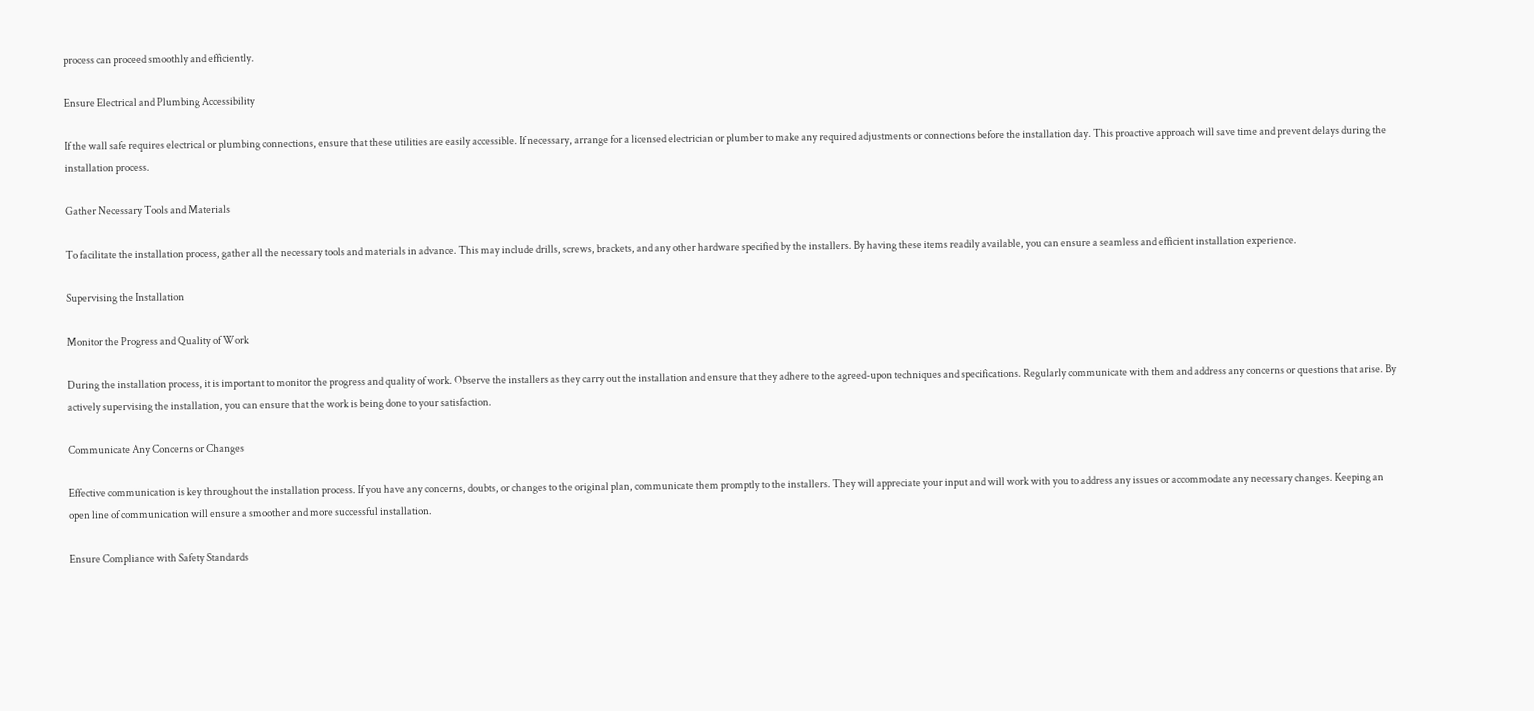process can proceed smoothly and efficiently.

Ensure Electrical and Plumbing Accessibility

If the wall safe requires electrical or plumbing connections, ensure that these utilities are easily accessible. If necessary, arrange for a licensed electrician or plumber to make any required adjustments or connections before the installation day. This proactive approach will save time and prevent delays during the installation process.

Gather Necessary Tools and Materials

To facilitate the installation process, gather all the necessary tools and materials in advance. This may include drills, screws, brackets, and any other hardware specified by the installers. By having these items readily available, you can ensure a seamless and efficient installation experience.

Supervising the Installation

Monitor the Progress and Quality of Work

During the installation process, it is important to monitor the progress and quality of work. Observe the installers as they carry out the installation and ensure that they adhere to the agreed-upon techniques and specifications. Regularly communicate with them and address any concerns or questions that arise. By actively supervising the installation, you can ensure that the work is being done to your satisfaction.

Communicate Any Concerns or Changes

Effective communication is key throughout the installation process. If you have any concerns, doubts, or changes to the original plan, communicate them promptly to the installers. They will appreciate your input and will work with you to address any issues or accommodate any necessary changes. Keeping an open line of communication will ensure a smoother and more successful installation.

Ensure Compliance with Safety Standards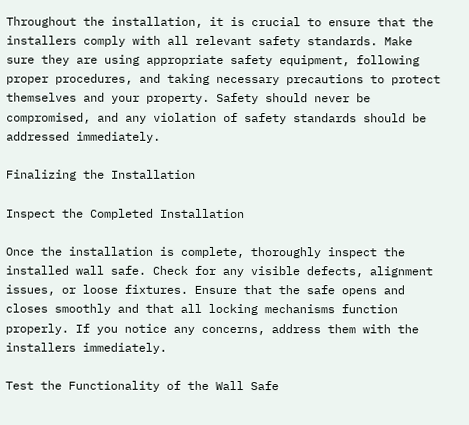Throughout the installation, it is crucial to ensure that the installers comply with all relevant safety standards. Make sure they are using appropriate safety equipment, following proper procedures, and taking necessary precautions to protect themselves and your property. Safety should never be compromised, and any violation of safety standards should be addressed immediately.

Finalizing the Installation

Inspect the Completed Installation

Once the installation is complete, thoroughly inspect the installed wall safe. Check for any visible defects, alignment issues, or loose fixtures. Ensure that the safe opens and closes smoothly and that all locking mechanisms function properly. If you notice any concerns, address them with the installers immediately.

Test the Functionality of the Wall Safe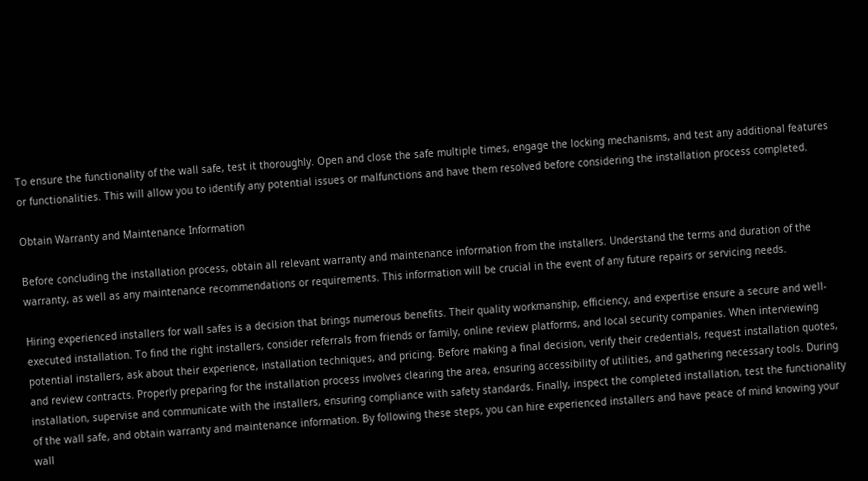To ensure the functionality of the wall safe, test it thoroughly. Open and close the safe multiple times, engage the locking mechanisms, and test any additional features or functionalities. This will allow you to identify any potential issues or malfunctions and have them resolved before considering the installation process completed.

Obtain Warranty and Maintenance Information

Before concluding the installation process, obtain all relevant warranty and maintenance information from the installers. Understand the terms and duration of the warranty, as well as any maintenance recommendations or requirements. This information will be crucial in the event of any future repairs or servicing needs.

Hiring experienced installers for wall safes is a decision that brings numerous benefits. Their quality workmanship, efficiency, and expertise ensure a secure and well-executed installation. To find the right installers, consider referrals from friends or family, online review platforms, and local security companies. When interviewing potential installers, ask about their experience, installation techniques, and pricing. Before making a final decision, verify their credentials, request installation quotes, and review contracts. Properly preparing for the installation process involves clearing the area, ensuring accessibility of utilities, and gathering necessary tools. During installation, supervise and communicate with the installers, ensuring compliance with safety standards. Finally, inspect the completed installation, test the functionality of the wall safe, and obtain warranty and maintenance information. By following these steps, you can hire experienced installers and have peace of mind knowing your wall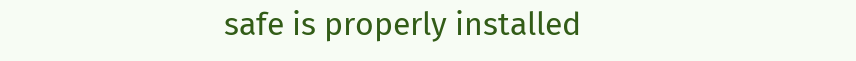safe is properly installed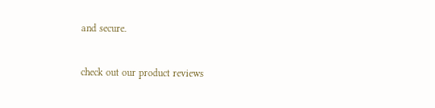and secure.

check out our product reviews